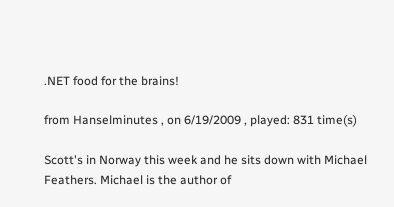.NET food for the brains!

from Hanselminutes , on 6/19/2009 , played: 831 time(s)

Scott's in Norway this week and he sits down with Michael Feathers. Michael is the author of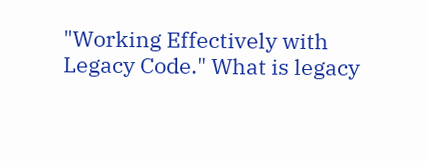"Working Effectively with Legacy Code." What is legacy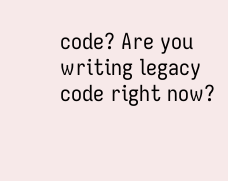code? Are you writing legacy code right now?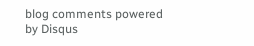blog comments powered by Disqus